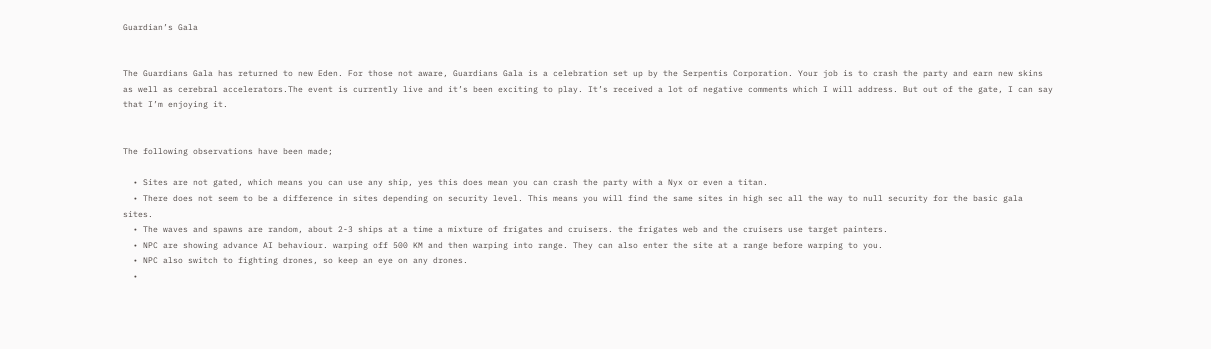Guardian’s Gala


The Guardians Gala has returned to new Eden. For those not aware, Guardians Gala is a celebration set up by the Serpentis Corporation. Your job is to crash the party and earn new skins as well as cerebral accelerators.The event is currently live and it’s been exciting to play. It’s received a lot of negative comments which I will address. But out of the gate, I can say that I’m enjoying it.


The following observations have been made;

  • Sites are not gated, which means you can use any ship, yes this does mean you can crash the party with a Nyx or even a titan.
  • There does not seem to be a difference in sites depending on security level. This means you will find the same sites in high sec all the way to null security for the basic gala sites.
  • The waves and spawns are random, about 2-3 ships at a time a mixture of frigates and cruisers. the frigates web and the cruisers use target painters.
  • NPC are showing advance AI behaviour. warping off 500 KM and then warping into range. They can also enter the site at a range before warping to you.
  • NPC also switch to fighting drones, so keep an eye on any drones.
  •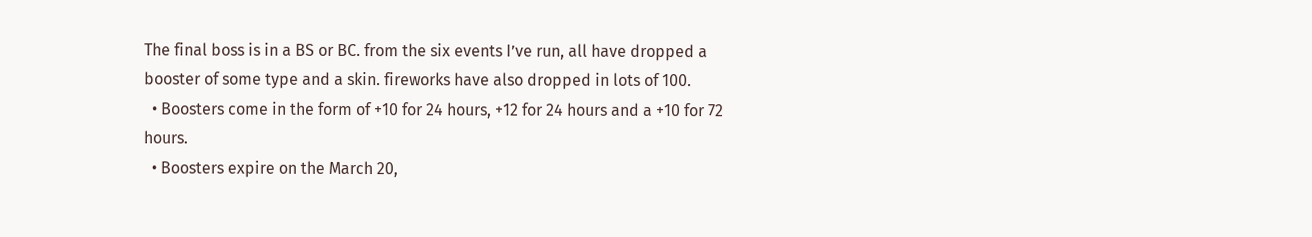The final boss is in a BS or BC. from the six events I’ve run, all have dropped a booster of some type and a skin. fireworks have also dropped in lots of 100.
  • Boosters come in the form of +10 for 24 hours, +12 for 24 hours and a +10 for 72 hours.
  • Boosters expire on the March 20,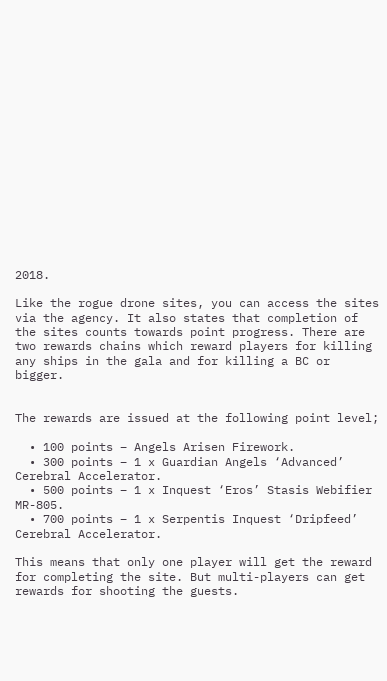2018.

Like the rogue drone sites, you can access the sites via the agency. It also states that completion of the sites counts towards point progress. There are two rewards chains which reward players for killing any ships in the gala and for killing a BC or bigger.


The rewards are issued at the following point level;

  • 100 points – Angels Arisen Firework.
  • 300 points – 1 x Guardian Angels ‘Advanced’ Cerebral Accelerator.
  • 500 points – 1 x Inquest ‘Eros’ Stasis Webifier MR-805.
  • 700 points – 1 x Serpentis Inquest ‘Dripfeed’ Cerebral Accelerator.

This means that only one player will get the reward for completing the site. But multi-players can get rewards for shooting the guests.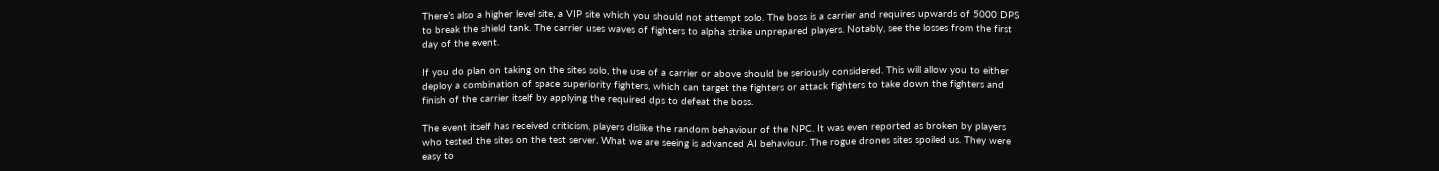There’s also a higher level site, a VIP site which you should not attempt solo. The boss is a carrier and requires upwards of 5000 DPS to break the shield tank. The carrier uses waves of fighters to alpha strike unprepared players. Notably, see the losses from the first day of the event.

If you do plan on taking on the sites solo, the use of a carrier or above should be seriously considered. This will allow you to either deploy a combination of space superiority fighters, which can target the fighters or attack fighters to take down the fighters and finish of the carrier itself by applying the required dps to defeat the boss.

The event itself has received criticism, players dislike the random behaviour of the NPC. It was even reported as broken by players who tested the sites on the test server. What we are seeing is advanced AI behaviour. The rogue drones sites spoiled us. They were easy to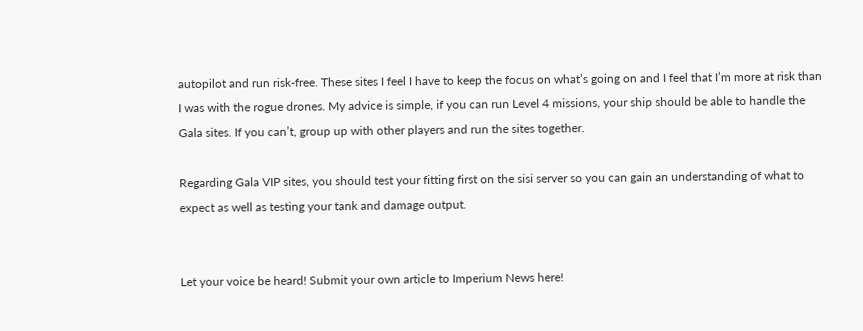autopilot and run risk-free. These sites I feel I have to keep the focus on what’s going on and I feel that I’m more at risk than I was with the rogue drones. My advice is simple, if you can run Level 4 missions, your ship should be able to handle the Gala sites. If you can’t, group up with other players and run the sites together.

Regarding Gala VIP sites, you should test your fitting first on the sisi server so you can gain an understanding of what to expect as well as testing your tank and damage output.


Let your voice be heard! Submit your own article to Imperium News here!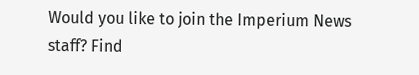Would you like to join the Imperium News staff? Find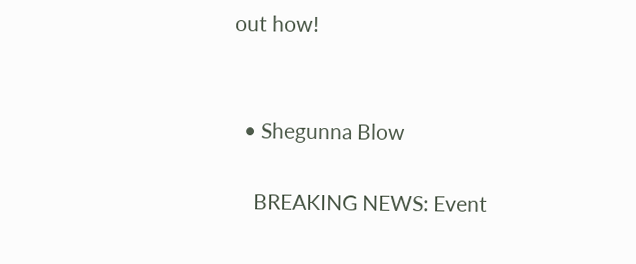out how!


  • Shegunna Blow

    BREAKING NEWS: Event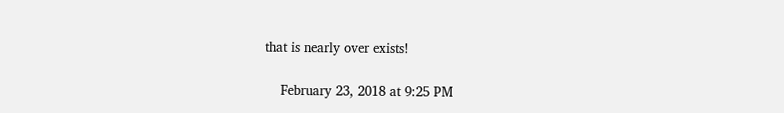that is nearly over exists!

    February 23, 2018 at 9:25 PM